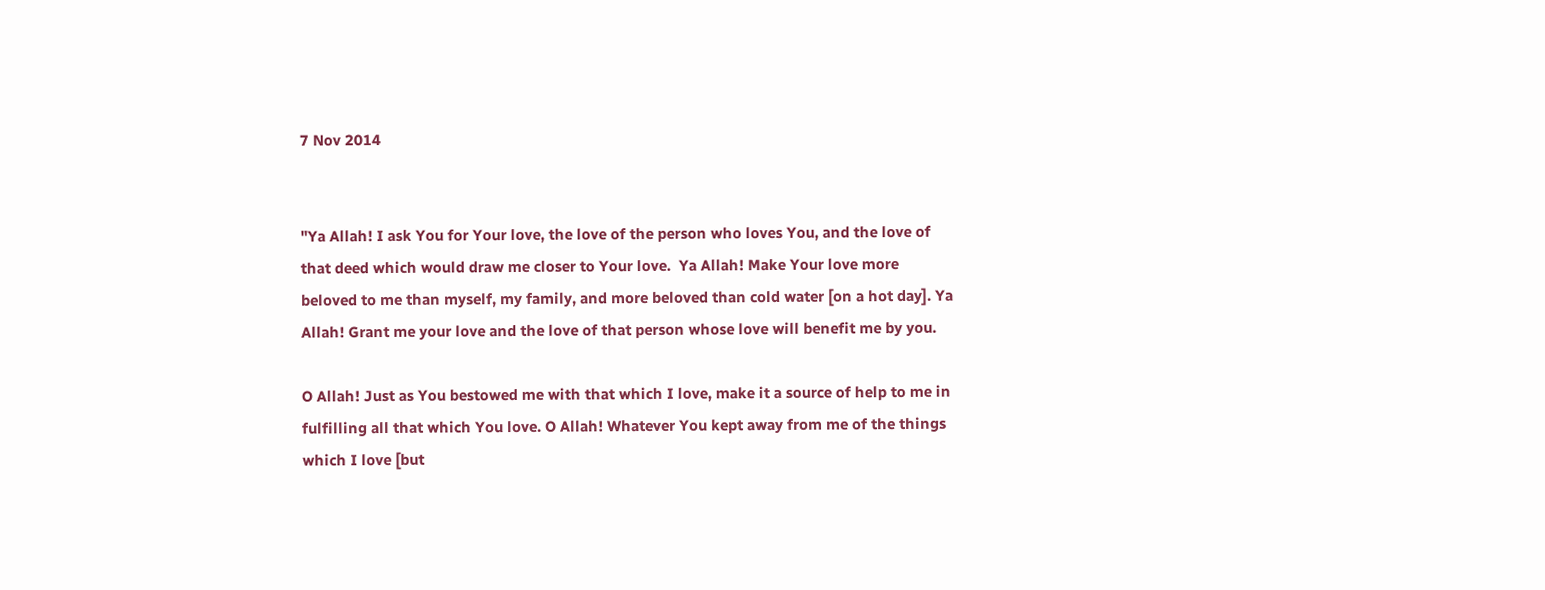7 Nov 2014


"Ya Allah! I ask You for Your love, the love of the person who loves You, and the love of that deed which would draw me closer to Your love.  Ya Allah! Make Your love more beloved to me than myself, my family, and more beloved than cold water [on a hot day]. Ya Allah! Grant me your love and the love of that person whose love will benefit me by you.

O Allah! Just as You bestowed me with that which I love, make it a source of help to me in fulfilling all that which You love. O Allah! Whatever You kept away from me of the things which I love [but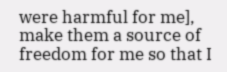were harmful for me], make them a source of freedom for me so that I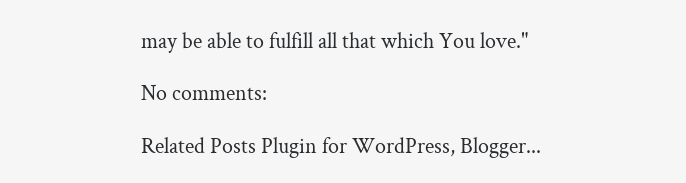may be able to fulfill all that which You love."

No comments:

Related Posts Plugin for WordPress, Blogger...